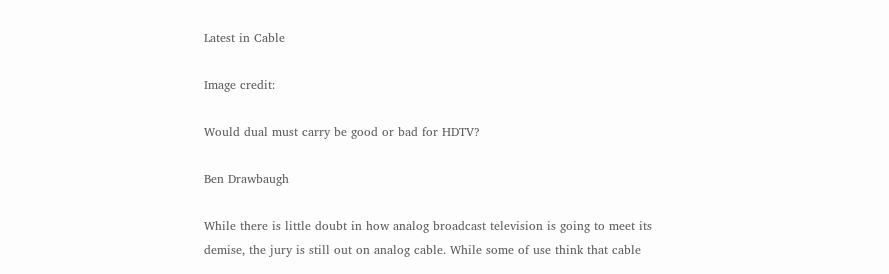Latest in Cable

Image credit:

Would dual must carry be good or bad for HDTV?

Ben Drawbaugh

While there is little doubt in how analog broadcast television is going to meet its demise, the jury is still out on analog cable. While some of use think that cable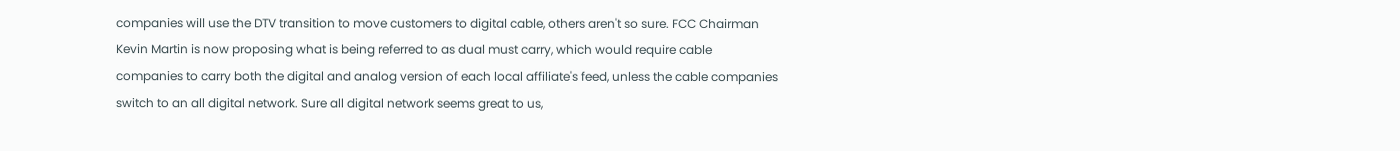companies will use the DTV transition to move customers to digital cable, others aren't so sure. FCC Chairman Kevin Martin is now proposing what is being referred to as dual must carry, which would require cable companies to carry both the digital and analog version of each local affiliate's feed, unless the cable companies switch to an all digital network. Sure all digital network seems great to us,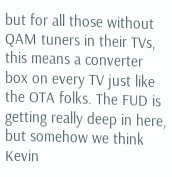but for all those without QAM tuners in their TVs, this means a converter box on every TV just like the OTA folks. The FUD is getting really deep in here, but somehow we think Kevin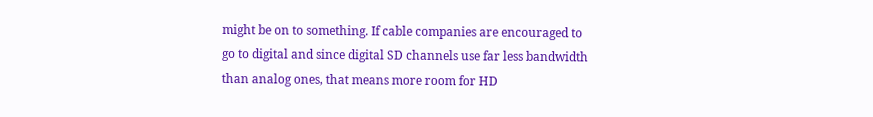might be on to something. If cable companies are encouraged to go to digital and since digital SD channels use far less bandwidth than analog ones, that means more room for HD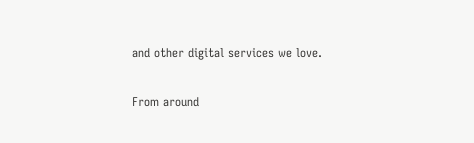and other digital services we love.

From around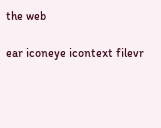the web

ear iconeye icontext filevr